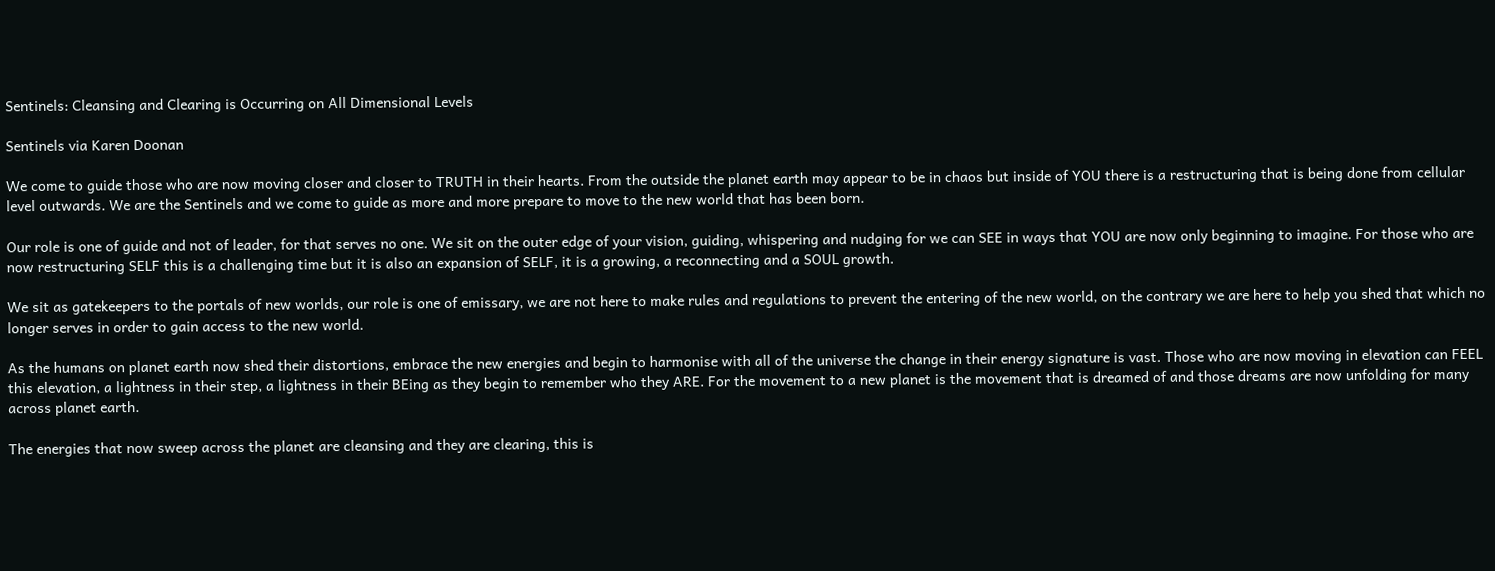Sentinels: Cleansing and Clearing is Occurring on All Dimensional Levels

Sentinels via Karen Doonan

We come to guide those who are now moving closer and closer to TRUTH in their hearts. From the outside the planet earth may appear to be in chaos but inside of YOU there is a restructuring that is being done from cellular level outwards. We are the Sentinels and we come to guide as more and more prepare to move to the new world that has been born.

Our role is one of guide and not of leader, for that serves no one. We sit on the outer edge of your vision, guiding, whispering and nudging for we can SEE in ways that YOU are now only beginning to imagine. For those who are now restructuring SELF this is a challenging time but it is also an expansion of SELF, it is a growing, a reconnecting and a SOUL growth.

We sit as gatekeepers to the portals of new worlds, our role is one of emissary, we are not here to make rules and regulations to prevent the entering of the new world, on the contrary we are here to help you shed that which no longer serves in order to gain access to the new world.

As the humans on planet earth now shed their distortions, embrace the new energies and begin to harmonise with all of the universe the change in their energy signature is vast. Those who are now moving in elevation can FEEL this elevation, a lightness in their step, a lightness in their BEing as they begin to remember who they ARE. For the movement to a new planet is the movement that is dreamed of and those dreams are now unfolding for many across planet earth.

The energies that now sweep across the planet are cleansing and they are clearing, this is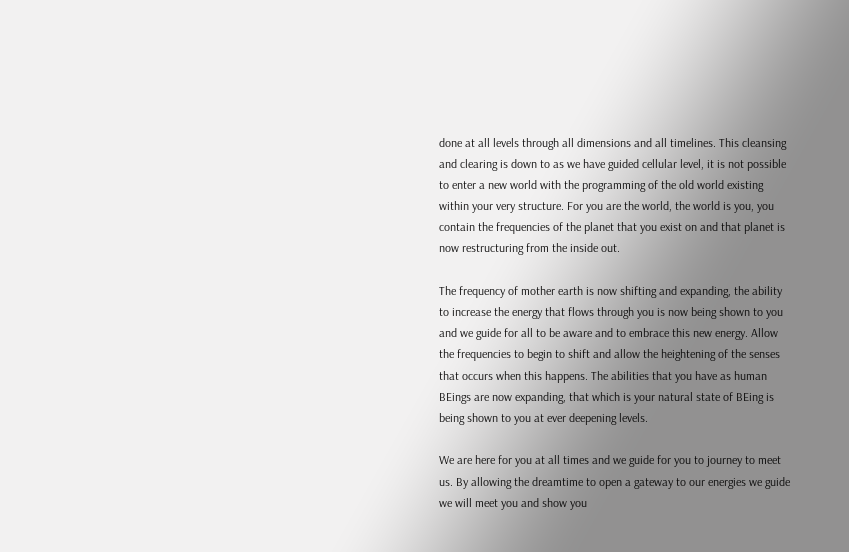done at all levels through all dimensions and all timelines. This cleansing and clearing is down to as we have guided cellular level, it is not possible to enter a new world with the programming of the old world existing within your very structure. For you are the world, the world is you, you contain the frequencies of the planet that you exist on and that planet is now restructuring from the inside out.

The frequency of mother earth is now shifting and expanding, the ability to increase the energy that flows through you is now being shown to you and we guide for all to be aware and to embrace this new energy. Allow the frequencies to begin to shift and allow the heightening of the senses that occurs when this happens. The abilities that you have as human BEings are now expanding, that which is your natural state of BEing is being shown to you at ever deepening levels.

We are here for you at all times and we guide for you to journey to meet us. By allowing the dreamtime to open a gateway to our energies we guide we will meet you and show you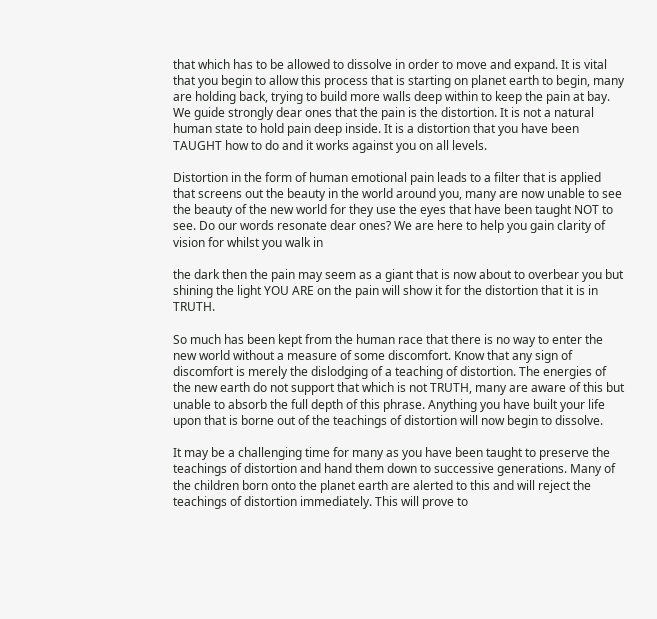that which has to be allowed to dissolve in order to move and expand. It is vital that you begin to allow this process that is starting on planet earth to begin, many are holding back, trying to build more walls deep within to keep the pain at bay. We guide strongly dear ones that the pain is the distortion. It is not a natural human state to hold pain deep inside. It is a distortion that you have been TAUGHT how to do and it works against you on all levels.

Distortion in the form of human emotional pain leads to a filter that is applied that screens out the beauty in the world around you, many are now unable to see the beauty of the new world for they use the eyes that have been taught NOT to see. Do our words resonate dear ones? We are here to help you gain clarity of vision for whilst you walk in

the dark then the pain may seem as a giant that is now about to overbear you but shining the light YOU ARE on the pain will show it for the distortion that it is in TRUTH.

So much has been kept from the human race that there is no way to enter the new world without a measure of some discomfort. Know that any sign of discomfort is merely the dislodging of a teaching of distortion. The energies of the new earth do not support that which is not TRUTH, many are aware of this but unable to absorb the full depth of this phrase. Anything you have built your life upon that is borne out of the teachings of distortion will now begin to dissolve.

It may be a challenging time for many as you have been taught to preserve the teachings of distortion and hand them down to successive generations. Many of the children born onto the planet earth are alerted to this and will reject the teachings of distortion immediately. This will prove to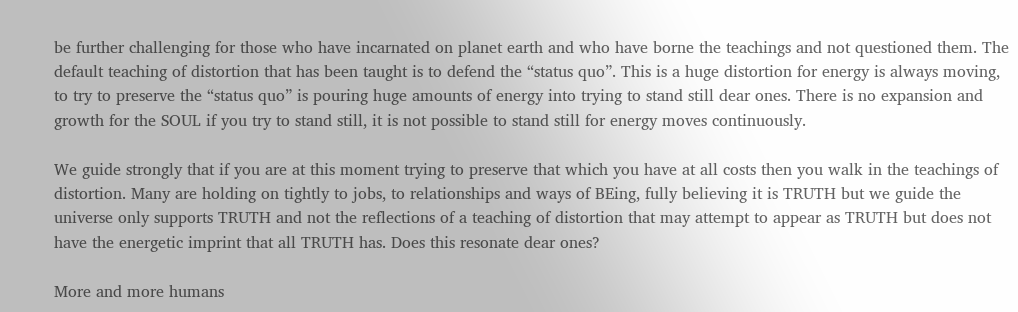be further challenging for those who have incarnated on planet earth and who have borne the teachings and not questioned them. The default teaching of distortion that has been taught is to defend the “status quo”. This is a huge distortion for energy is always moving, to try to preserve the “status quo” is pouring huge amounts of energy into trying to stand still dear ones. There is no expansion and growth for the SOUL if you try to stand still, it is not possible to stand still for energy moves continuously.

We guide strongly that if you are at this moment trying to preserve that which you have at all costs then you walk in the teachings of distortion. Many are holding on tightly to jobs, to relationships and ways of BEing, fully believing it is TRUTH but we guide the universe only supports TRUTH and not the reflections of a teaching of distortion that may attempt to appear as TRUTH but does not have the energetic imprint that all TRUTH has. Does this resonate dear ones?

More and more humans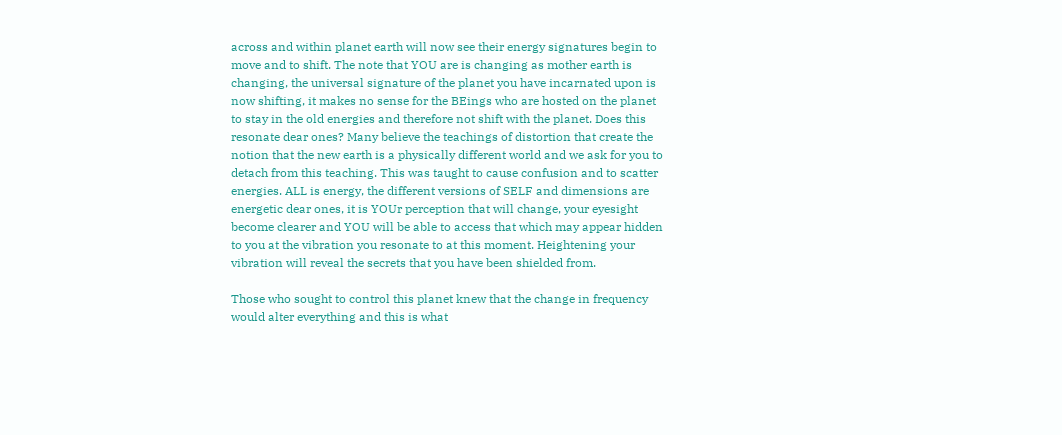across and within planet earth will now see their energy signatures begin to move and to shift. The note that YOU are is changing as mother earth is changing, the universal signature of the planet you have incarnated upon is now shifting, it makes no sense for the BEings who are hosted on the planet to stay in the old energies and therefore not shift with the planet. Does this resonate dear ones? Many believe the teachings of distortion that create the notion that the new earth is a physically different world and we ask for you to detach from this teaching. This was taught to cause confusion and to scatter energies. ALL is energy, the different versions of SELF and dimensions are energetic dear ones, it is YOUr perception that will change, your eyesight become clearer and YOU will be able to access that which may appear hidden to you at the vibration you resonate to at this moment. Heightening your vibration will reveal the secrets that you have been shielded from.

Those who sought to control this planet knew that the change in frequency would alter everything and this is what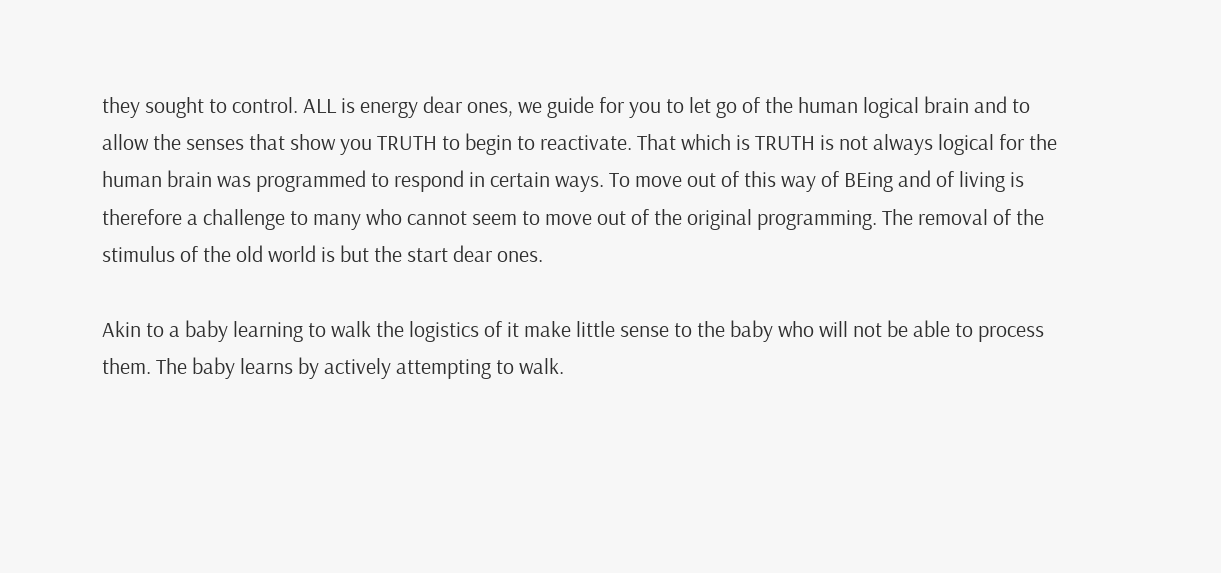they sought to control. ALL is energy dear ones, we guide for you to let go of the human logical brain and to allow the senses that show you TRUTH to begin to reactivate. That which is TRUTH is not always logical for the human brain was programmed to respond in certain ways. To move out of this way of BEing and of living is therefore a challenge to many who cannot seem to move out of the original programming. The removal of the stimulus of the old world is but the start dear ones.

Akin to a baby learning to walk the logistics of it make little sense to the baby who will not be able to process them. The baby learns by actively attempting to walk.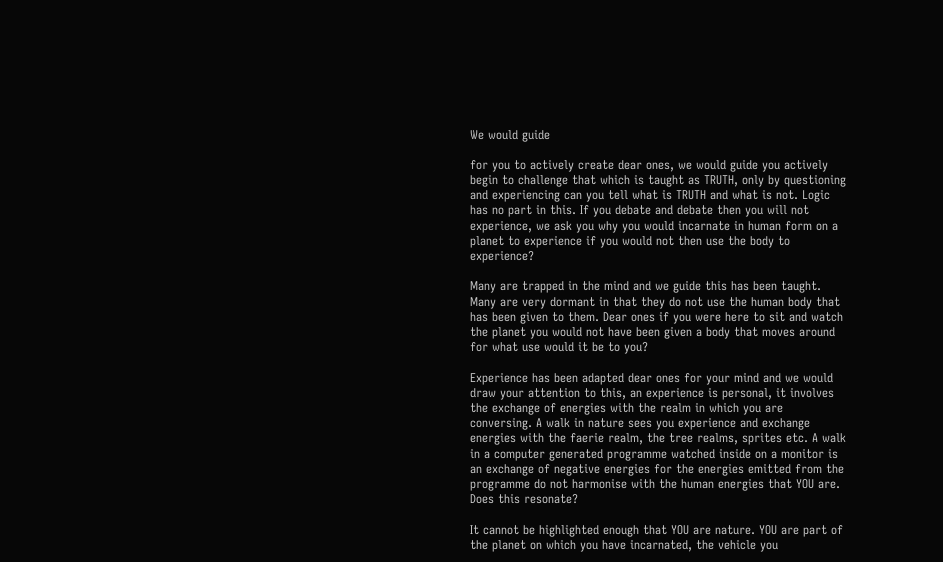We would guide

for you to actively create dear ones, we would guide you actively begin to challenge that which is taught as TRUTH, only by questioning and experiencing can you tell what is TRUTH and what is not. Logic has no part in this. If you debate and debate then you will not experience, we ask you why you would incarnate in human form on a planet to experience if you would not then use the body to experience?

Many are trapped in the mind and we guide this has been taught. Many are very dormant in that they do not use the human body that has been given to them. Dear ones if you were here to sit and watch the planet you would not have been given a body that moves around for what use would it be to you?

Experience has been adapted dear ones for your mind and we would draw your attention to this, an experience is personal, it involves the exchange of energies with the realm in which you are conversing. A walk in nature sees you experience and exchange energies with the faerie realm, the tree realms, sprites etc. A walk in a computer generated programme watched inside on a monitor is an exchange of negative energies for the energies emitted from the programme do not harmonise with the human energies that YOU are. Does this resonate?

It cannot be highlighted enough that YOU are nature. YOU are part of the planet on which you have incarnated, the vehicle you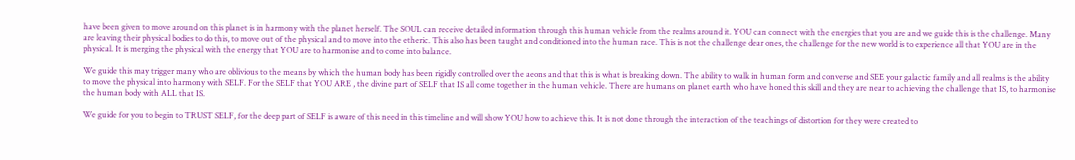have been given to move around on this planet is in harmony with the planet herself. The SOUL can receive detailed information through this human vehicle from the realms around it. YOU can connect with the energies that you are and we guide this is the challenge. Many are leaving their physical bodies to do this, to move out of the physical and to move into the etheric. This also has been taught and conditioned into the human race. This is not the challenge dear ones, the challenge for the new world is to experience all that YOU are in the physical. It is merging the physical with the energy that YOU are to harmonise and to come into balance.

We guide this may trigger many who are oblivious to the means by which the human body has been rigidly controlled over the aeons and that this is what is breaking down. The ability to walk in human form and converse and SEE your galactic family and all realms is the ability to move the physical into harmony with SELF. For the SELF that YOU ARE , the divine part of SELF that IS all come together in the human vehicle. There are humans on planet earth who have honed this skill and they are near to achieving the challenge that IS, to harmonise the human body with ALL that IS.

We guide for you to begin to TRUST SELF, for the deep part of SELF is aware of this need in this timeline and will show YOU how to achieve this. It is not done through the interaction of the teachings of distortion for they were created to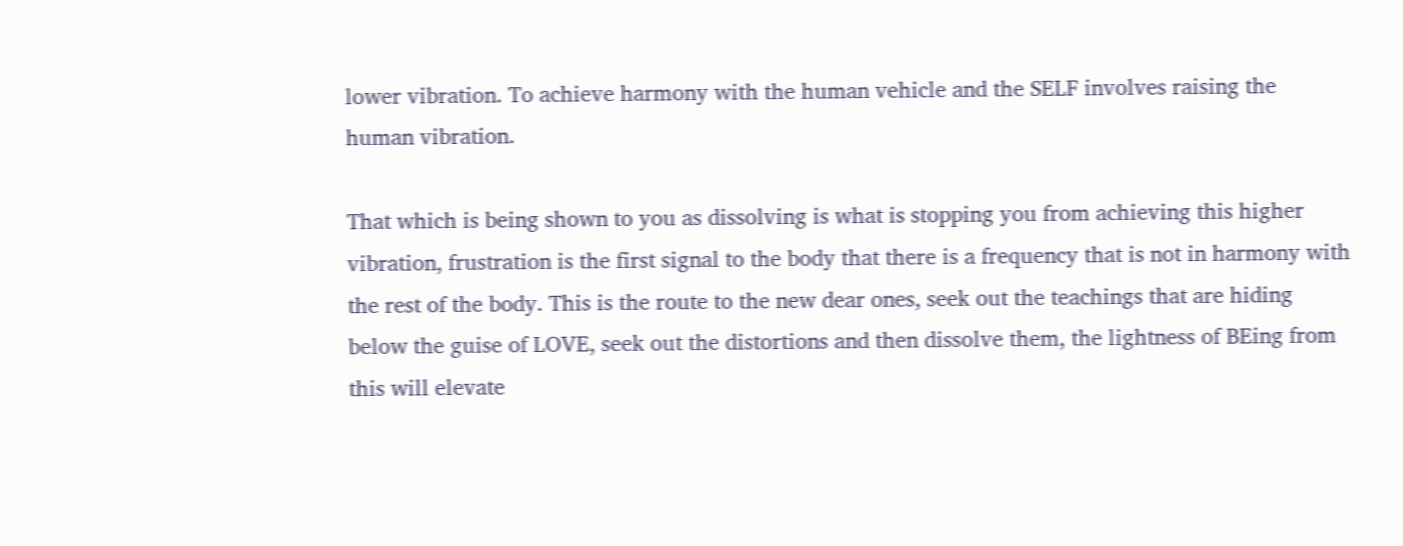lower vibration. To achieve harmony with the human vehicle and the SELF involves raising the human vibration.

That which is being shown to you as dissolving is what is stopping you from achieving this higher vibration, frustration is the first signal to the body that there is a frequency that is not in harmony with the rest of the body. This is the route to the new dear ones, seek out the teachings that are hiding below the guise of LOVE, seek out the distortions and then dissolve them, the lightness of BEing from this will elevate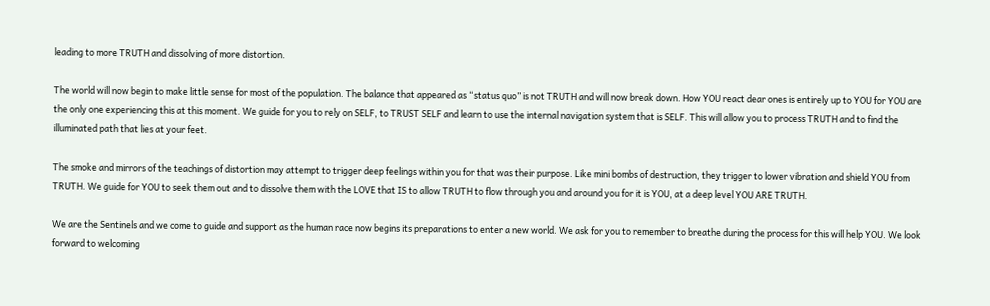leading to more TRUTH and dissolving of more distortion.

The world will now begin to make little sense for most of the population. The balance that appeared as “status quo” is not TRUTH and will now break down. How YOU react dear ones is entirely up to YOU for YOU are the only one experiencing this at this moment. We guide for you to rely on SELF, to TRUST SELF and learn to use the internal navigation system that is SELF. This will allow you to process TRUTH and to find the illuminated path that lies at your feet.

The smoke and mirrors of the teachings of distortion may attempt to trigger deep feelings within you for that was their purpose. Like mini bombs of destruction, they trigger to lower vibration and shield YOU from TRUTH. We guide for YOU to seek them out and to dissolve them with the LOVE that IS to allow TRUTH to flow through you and around you for it is YOU, at a deep level YOU ARE TRUTH.

We are the Sentinels and we come to guide and support as the human race now begins its preparations to enter a new world. We ask for you to remember to breathe during the process for this will help YOU. We look forward to welcoming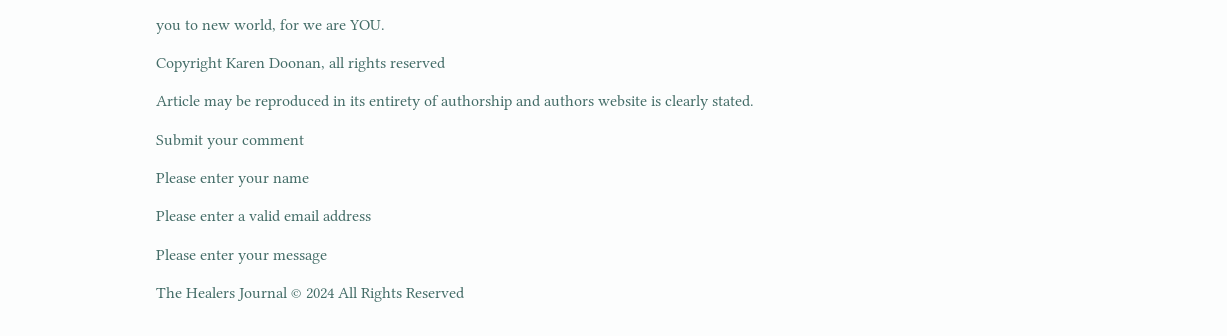you to new world, for we are YOU.

Copyright Karen Doonan, all rights reserved

Article may be reproduced in its entirety of authorship and authors website is clearly stated.

Submit your comment

Please enter your name

Please enter a valid email address

Please enter your message

The Healers Journal © 2024 All Rights Reserved